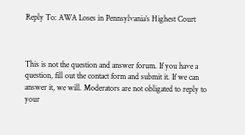Reply To: AWA Loses in Pennsylvania’s Highest Court



This is not the question and answer forum. If you have a question, fill out the contact form and submit it. If we can answer it, we will. Moderators are not obligated to reply to your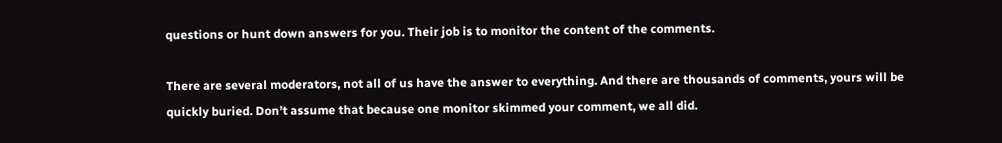questions or hunt down answers for you. Their job is to monitor the content of the comments.

There are several moderators, not all of us have the answer to everything. And there are thousands of comments, yours will be quickly buried. Don’t assume that because one monitor skimmed your comment, we all did.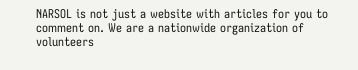NARSOL is not just a website with articles for you to comment on. We are a nationwide organization of volunteers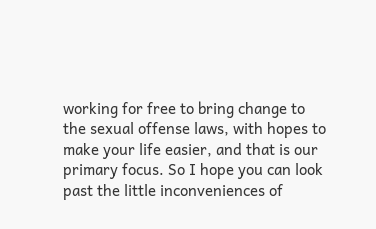working for free to bring change to the sexual offense laws, with hopes to make your life easier, and that is our primary focus. So I hope you can look past the little inconveniences of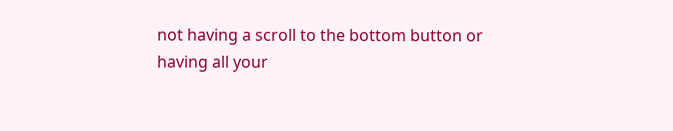not having a scroll to the bottom button or having all your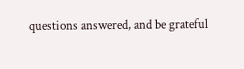questions answered, and be grateful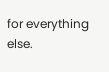for everything else.